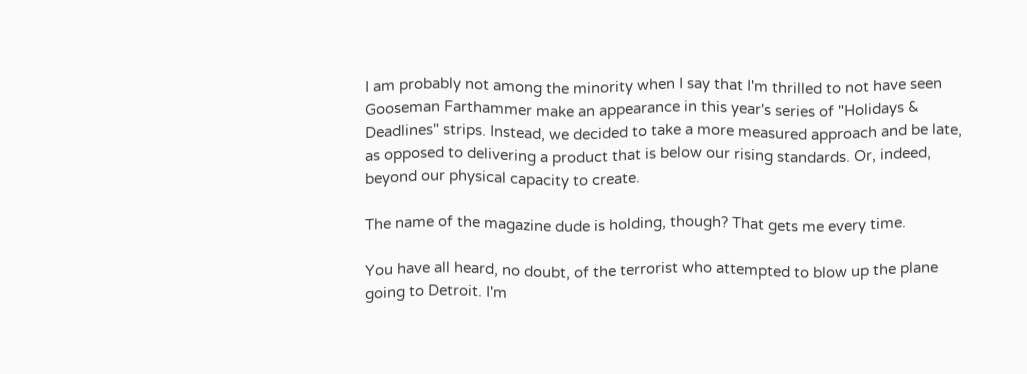I am probably not among the minority when I say that I'm thrilled to not have seen Gooseman Farthammer make an appearance in this year's series of "Holidays & Deadlines" strips. Instead, we decided to take a more measured approach and be late, as opposed to delivering a product that is below our rising standards. Or, indeed, beyond our physical capacity to create.

The name of the magazine dude is holding, though? That gets me every time.

You have all heard, no doubt, of the terrorist who attempted to blow up the plane going to Detroit. I'm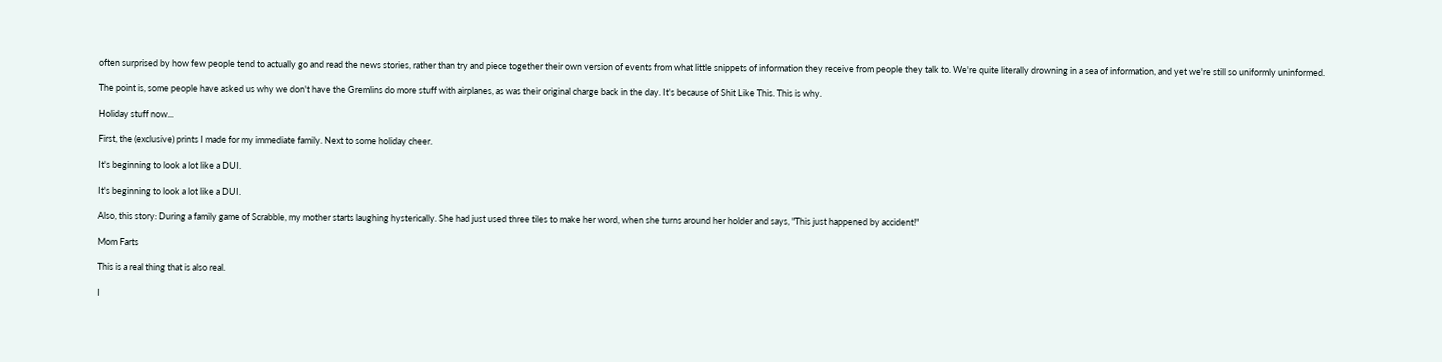often surprised by how few people tend to actually go and read the news stories, rather than try and piece together their own version of events from what little snippets of information they receive from people they talk to. We're quite literally drowning in a sea of information, and yet we're still so uniformly uninformed.

The point is, some people have asked us why we don't have the Gremlins do more stuff with airplanes, as was their original charge back in the day. It's because of Shit Like This. This is why.

Holiday stuff now...

First, the (exclusive) prints I made for my immediate family. Next to some holiday cheer.

It's beginning to look a lot like a DUI.

It's beginning to look a lot like a DUI.

Also, this story: During a family game of Scrabble, my mother starts laughing hysterically. She had just used three tiles to make her word, when she turns around her holder and says, "This just happened by accident!"

Mom Farts

This is a real thing that is also real.

I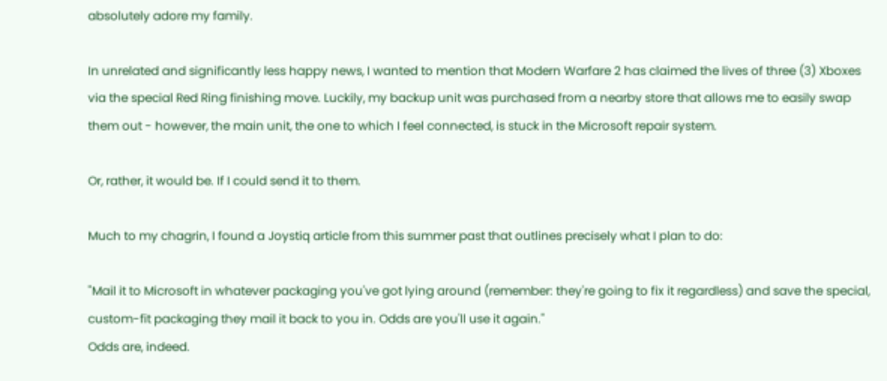absolutely adore my family.

In unrelated and significantly less happy news, I wanted to mention that Modern Warfare 2 has claimed the lives of three (3) Xboxes via the special Red Ring finishing move. Luckily, my backup unit was purchased from a nearby store that allows me to easily swap them out - however, the main unit, the one to which I feel connected, is stuck in the Microsoft repair system.

Or, rather, it would be. If I could send it to them.

Much to my chagrin, I found a Joystiq article from this summer past that outlines precisely what I plan to do:

"Mail it to Microsoft in whatever packaging you've got lying around (remember: they're going to fix it regardless) and save the special, custom-fit packaging they mail it back to you in. Odds are you'll use it again."
Odds are, indeed.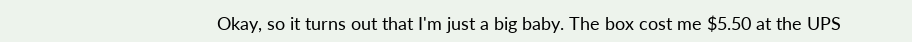Okay, so it turns out that I'm just a big baby. The box cost me $5.50 at the UPS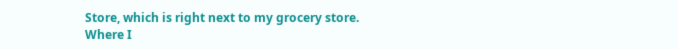Store, which is right next to my grocery store. Where I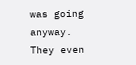was going anyway. They even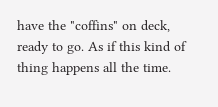have the "coffins" on deck, ready to go. As if this kind of thing happens all the time.